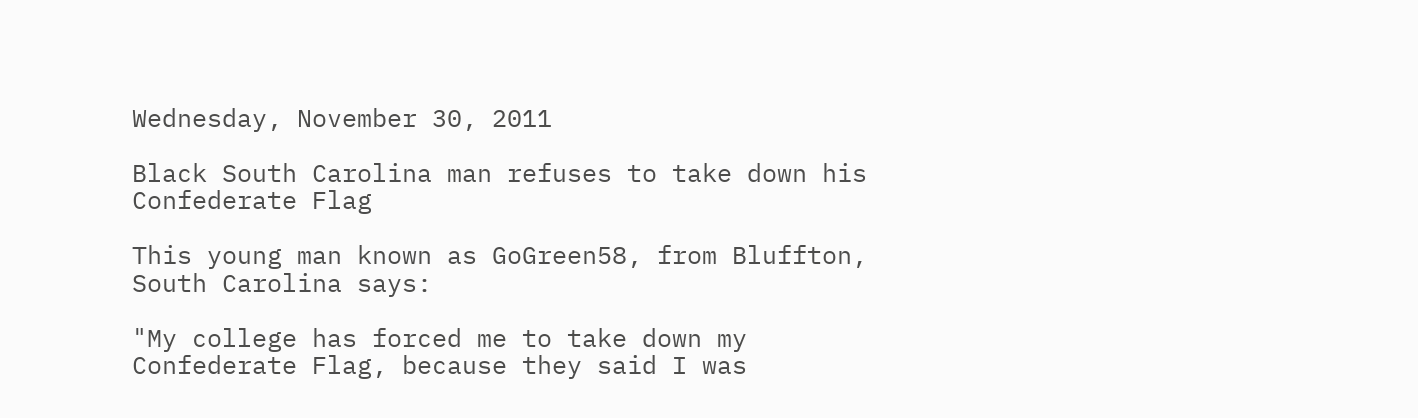Wednesday, November 30, 2011

Black South Carolina man refuses to take down his Confederate Flag

This young man known as GoGreen58, from Bluffton, South Carolina says:

"My college has forced me to take down my Confederate Flag, because they said I was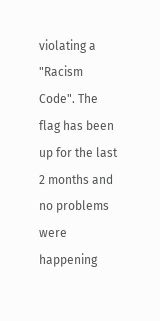violating a "Racism Code". The flag has been up for the last 2 months and no problems were happening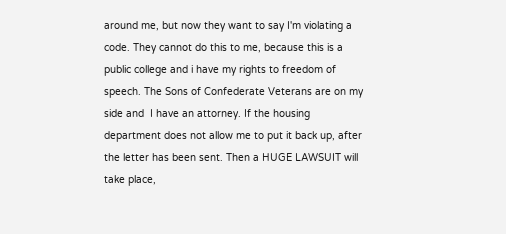around me, but now they want to say I'm violating a code. They cannot do this to me, because this is a public college and i have my rights to freedom of speech. The Sons of Confederate Veterans are on my side and  I have an attorney. If the housing department does not allow me to put it back up, after the letter has been sent. Then a HUGE LAWSUIT will take place,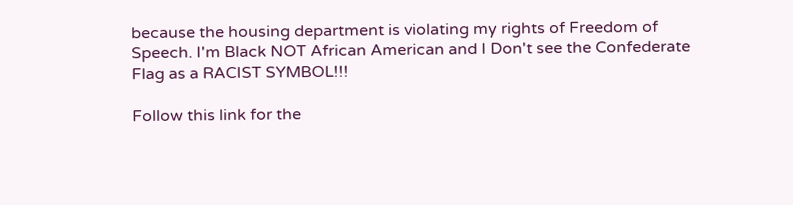because the housing department is violating my rights of Freedom of Speech. I'm Black NOT African American and I Don't see the Confederate Flag as a RACIST SYMBOL!!!

Follow this link for the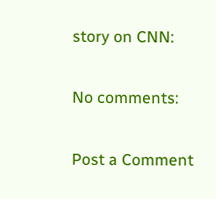story on CNN:

No comments:

Post a Comment